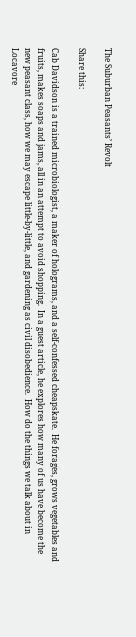The Suburban Peasants’ Revolt

Share this:

Cab Davidson is a trained microbiologist, a maker of holograms, and a self-confessed cheapskate.  He forages, grows vegetables and fruits, makes soaps and jams, all in an attempt to avoid shopping.  In a guest article, he explores how many of us have become the new peasant class, how we may escape little-by-little, and gardening as civil disobedience.  How do the things we talk about in Locavore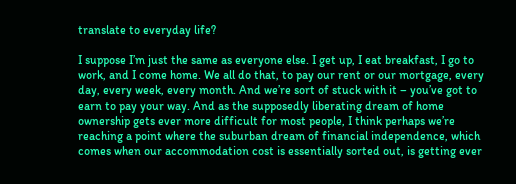translate to everyday life?

I suppose I’m just the same as everyone else. I get up, I eat breakfast, I go to work, and I come home. We all do that, to pay our rent or our mortgage, every day, every week, every month. And we’re sort of stuck with it – you’ve got to earn to pay your way. And as the supposedly liberating dream of home ownership gets ever more difficult for most people, I think perhaps we’re reaching a point where the suburban dream of financial independence, which comes when our accommodation cost is essentially sorted out, is getting ever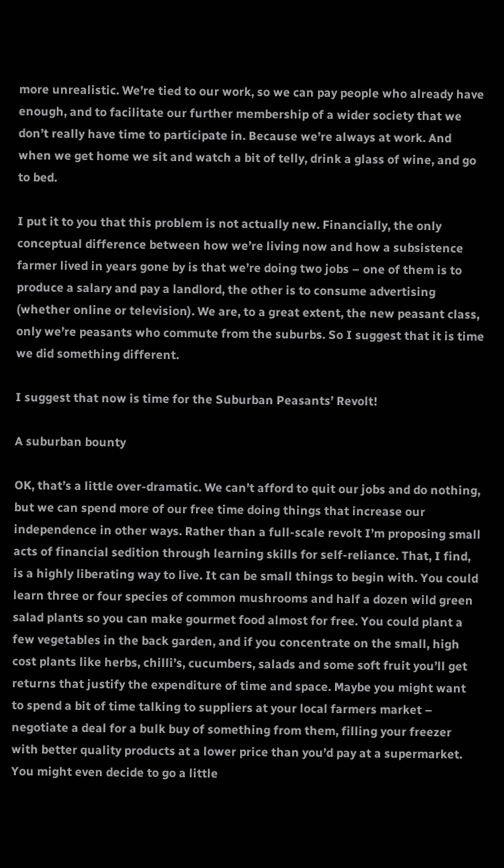more unrealistic. We’re tied to our work, so we can pay people who already have enough, and to facilitate our further membership of a wider society that we don’t really have time to participate in. Because we’re always at work. And when we get home we sit and watch a bit of telly, drink a glass of wine, and go to bed.

I put it to you that this problem is not actually new. Financially, the only conceptual difference between how we’re living now and how a subsistence farmer lived in years gone by is that we’re doing two jobs – one of them is to produce a salary and pay a landlord, the other is to consume advertising (whether online or television). We are, to a great extent, the new peasant class, only we’re peasants who commute from the suburbs. So I suggest that it is time we did something different.

I suggest that now is time for the Suburban Peasants’ Revolt!

A suburban bounty

OK, that’s a little over-dramatic. We can’t afford to quit our jobs and do nothing, but we can spend more of our free time doing things that increase our independence in other ways. Rather than a full-scale revolt I’m proposing small acts of financial sedition through learning skills for self-reliance. That, I find, is a highly liberating way to live. It can be small things to begin with. You could learn three or four species of common mushrooms and half a dozen wild green salad plants so you can make gourmet food almost for free. You could plant a few vegetables in the back garden, and if you concentrate on the small, high cost plants like herbs, chilli’s, cucumbers, salads and some soft fruit you’ll get returns that justify the expenditure of time and space. Maybe you might want to spend a bit of time talking to suppliers at your local farmers market – negotiate a deal for a bulk buy of something from them, filling your freezer with better quality products at a lower price than you’d pay at a supermarket. You might even decide to go a little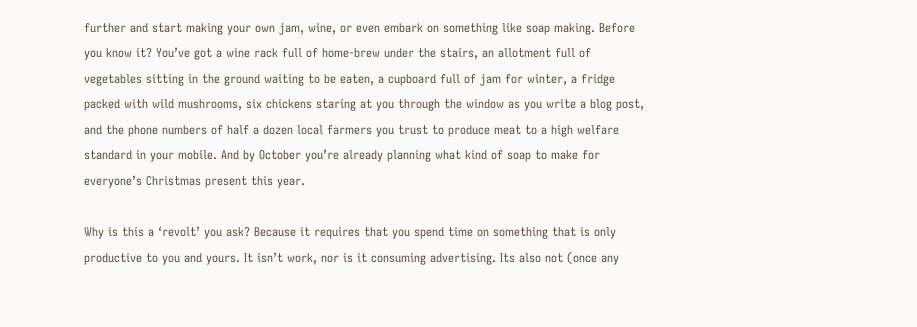further and start making your own jam, wine, or even embark on something like soap making. Before you know it? You’ve got a wine rack full of home-brew under the stairs, an allotment full of vegetables sitting in the ground waiting to be eaten, a cupboard full of jam for winter, a fridge packed with wild mushrooms, six chickens staring at you through the window as you write a blog post, and the phone numbers of half a dozen local farmers you trust to produce meat to a high welfare standard in your mobile. And by October you’re already planning what kind of soap to make for everyone’s Christmas present this year.

Why is this a ‘revolt’ you ask? Because it requires that you spend time on something that is only productive to you and yours. It isn’t work, nor is it consuming advertising. Its also not (once any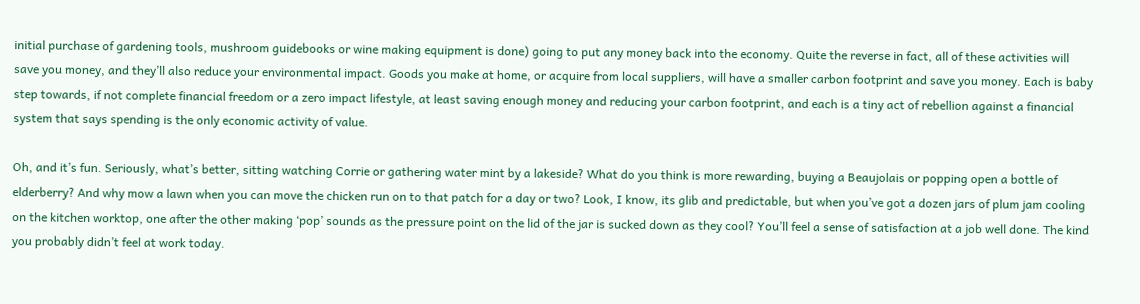initial purchase of gardening tools, mushroom guidebooks or wine making equipment is done) going to put any money back into the economy. Quite the reverse in fact, all of these activities will save you money, and they’ll also reduce your environmental impact. Goods you make at home, or acquire from local suppliers, will have a smaller carbon footprint and save you money. Each is baby step towards, if not complete financial freedom or a zero impact lifestyle, at least saving enough money and reducing your carbon footprint, and each is a tiny act of rebellion against a financial system that says spending is the only economic activity of value.

Oh, and it’s fun. Seriously, what’s better, sitting watching Corrie or gathering water mint by a lakeside? What do you think is more rewarding, buying a Beaujolais or popping open a bottle of elderberry? And why mow a lawn when you can move the chicken run on to that patch for a day or two? Look, I know, its glib and predictable, but when you’ve got a dozen jars of plum jam cooling on the kitchen worktop, one after the other making ‘pop’ sounds as the pressure point on the lid of the jar is sucked down as they cool? You’ll feel a sense of satisfaction at a job well done. The kind you probably didn’t feel at work today.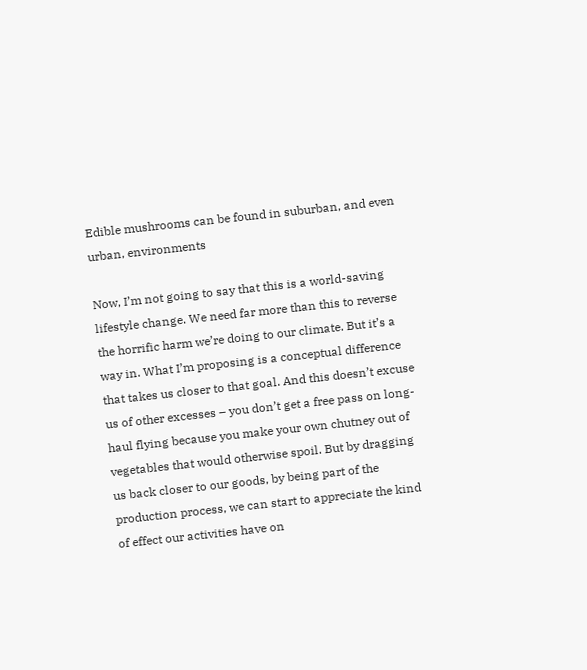Edible mushrooms can be found in suburban, and even urban, environments

Now, I’m not going to say that this is a world-saving lifestyle change. We need far more than this to reverse the horrific harm we’re doing to our climate. But it’s a way in. What I’m proposing is a conceptual difference that takes us closer to that goal. And this doesn’t excuse us of other excesses – you don’t get a free pass on long-haul flying because you make your own chutney out of vegetables that would otherwise spoil. But by dragging us back closer to our goods, by being part of the production process, we can start to appreciate the kind of effect our activities have on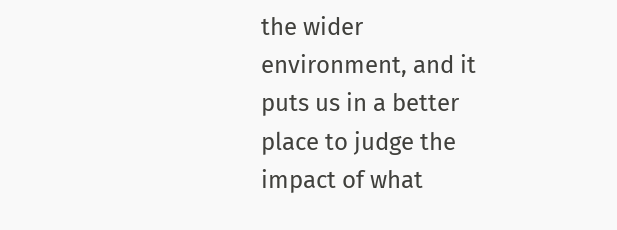the wider environment, and it puts us in a better place to judge the impact of what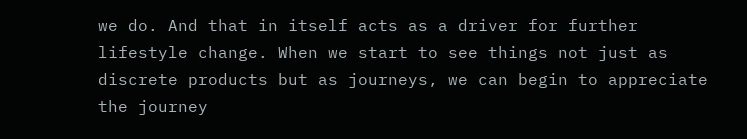we do. And that in itself acts as a driver for further lifestyle change. When we start to see things not just as discrete products but as journeys, we can begin to appreciate the journey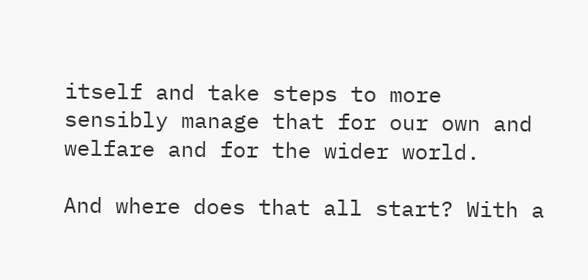itself and take steps to more sensibly manage that for our own and welfare and for the wider world.

And where does that all start? With a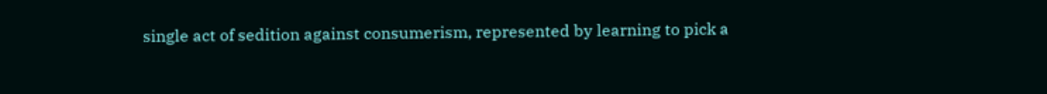single act of sedition against consumerism, represented by learning to pick a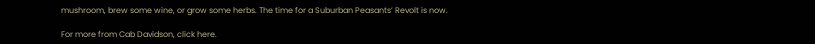mushroom, brew some wine, or grow some herbs. The time for a Suburban Peasants’ Revolt is now.

For more from Cab Davidson, click here.